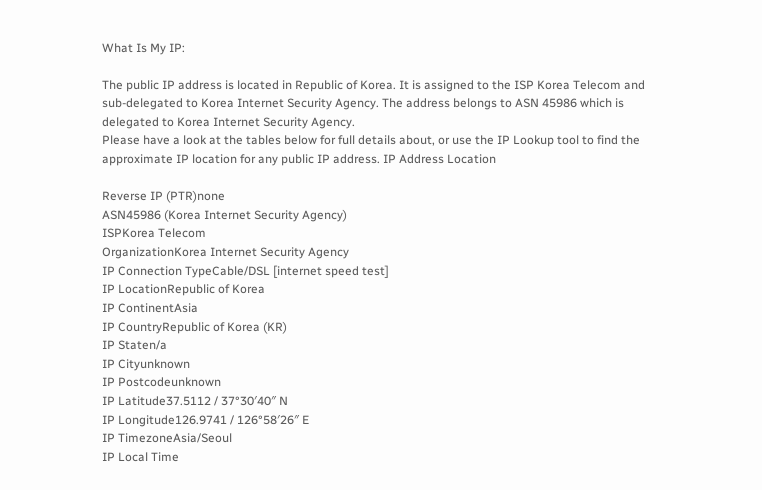What Is My IP:

The public IP address is located in Republic of Korea. It is assigned to the ISP Korea Telecom and sub-delegated to Korea Internet Security Agency. The address belongs to ASN 45986 which is delegated to Korea Internet Security Agency.
Please have a look at the tables below for full details about, or use the IP Lookup tool to find the approximate IP location for any public IP address. IP Address Location

Reverse IP (PTR)none
ASN45986 (Korea Internet Security Agency)
ISPKorea Telecom
OrganizationKorea Internet Security Agency
IP Connection TypeCable/DSL [internet speed test]
IP LocationRepublic of Korea
IP ContinentAsia
IP CountryRepublic of Korea (KR)
IP Staten/a
IP Cityunknown
IP Postcodeunknown
IP Latitude37.5112 / 37°30′40″ N
IP Longitude126.9741 / 126°58′26″ E
IP TimezoneAsia/Seoul
IP Local Time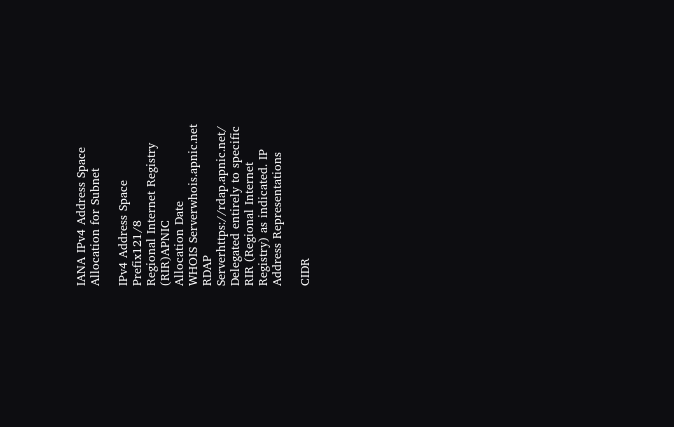IANA IPv4 Address Space Allocation for Subnet

IPv4 Address Space Prefix121/8
Regional Internet Registry (RIR)APNIC
Allocation Date
WHOIS Serverwhois.apnic.net
RDAP Serverhttps://rdap.apnic.net/
Delegated entirely to specific RIR (Regional Internet Registry) as indicated. IP Address Representations

CIDR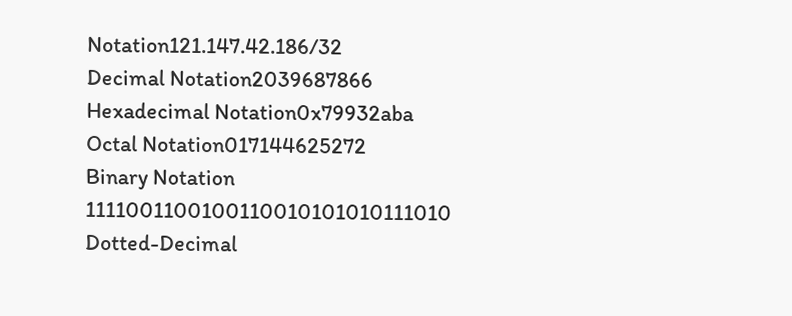Notation121.147.42.186/32
Decimal Notation2039687866
Hexadecimal Notation0x79932aba
Octal Notation017144625272
Binary Notation 1111001100100110010101010111010
Dotted-Decimal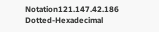Notation121.147.42.186
Dotted-Hexadecimal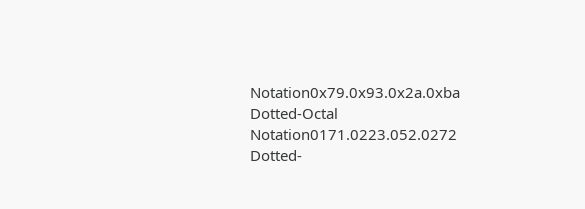Notation0x79.0x93.0x2a.0xba
Dotted-Octal Notation0171.0223.052.0272
Dotted-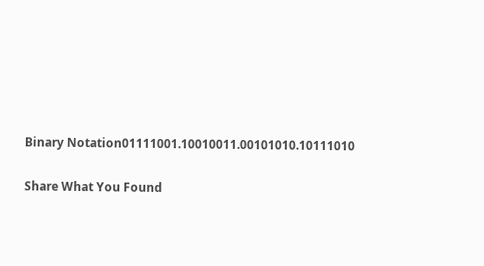Binary Notation01111001.10010011.00101010.10111010

Share What You Found